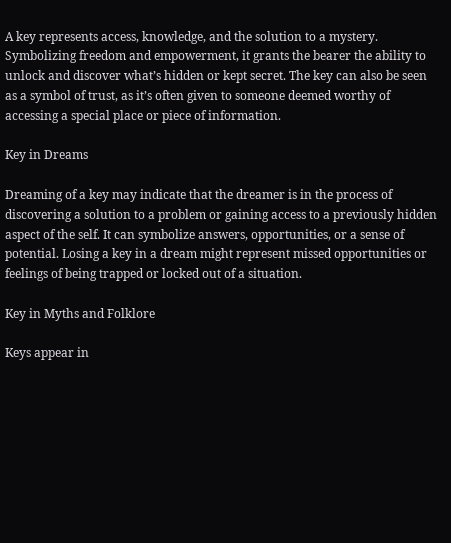A key represents access, knowledge, and the solution to a mystery. Symbolizing freedom and empowerment, it grants the bearer the ability to unlock and discover what’s hidden or kept secret. The key can also be seen as a symbol of trust, as it’s often given to someone deemed worthy of accessing a special place or piece of information.

Key in Dreams

Dreaming of a key may indicate that the dreamer is in the process of discovering a solution to a problem or gaining access to a previously hidden aspect of the self. It can symbolize answers, opportunities, or a sense of potential. Losing a key in a dream might represent missed opportunities or feelings of being trapped or locked out of a situation.

Key in Myths and Folklore

Keys appear in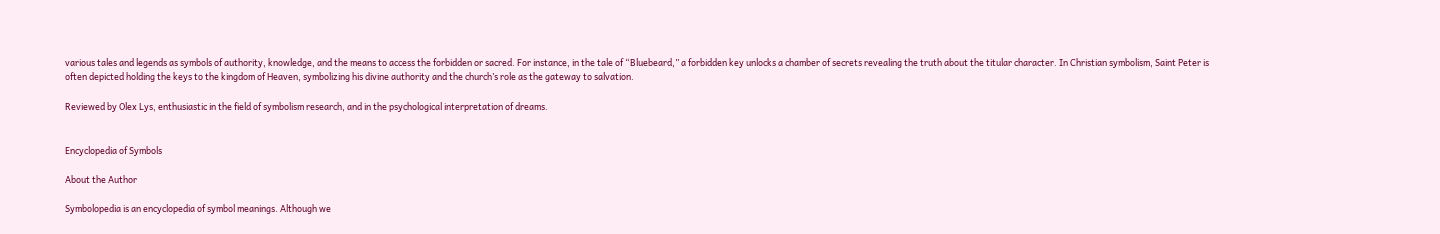various tales and legends as symbols of authority, knowledge, and the means to access the forbidden or sacred. For instance, in the tale of “Bluebeard,” a forbidden key unlocks a chamber of secrets revealing the truth about the titular character. In Christian symbolism, Saint Peter is often depicted holding the keys to the kingdom of Heaven, symbolizing his divine authority and the church’s role as the gateway to salvation.

Reviewed by Olex Lys, enthusiastic in the field of symbolism research, and in the psychological interpretation of dreams.


Encyclopedia of Symbols

About the Author

Symbolopedia is an encyclopedia of symbol meanings. Although we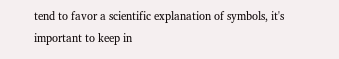tend to favor a scientific explanation of symbols, it's important to keep in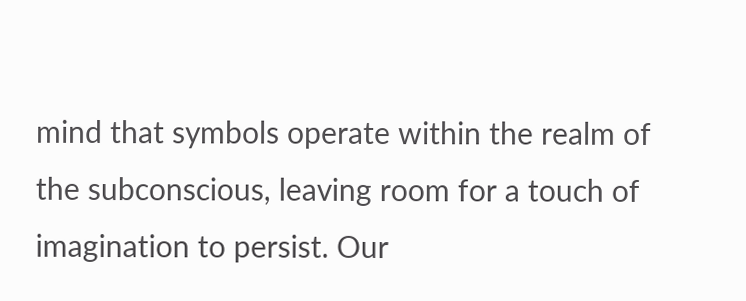mind that symbols operate within the realm of the subconscious, leaving room for a touch of imagination to persist. Our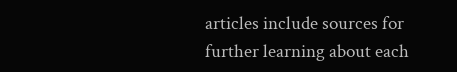articles include sources for further learning about each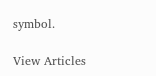symbol.

View Articles